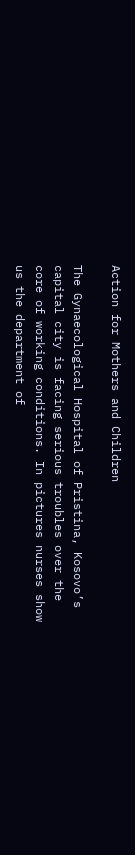Action for Mothers and Children

The Gynaecological Hospital of Pristina, Kosovo’s capital city is facing serious troubles over the core of working conditions. In pictures nurses show us the department of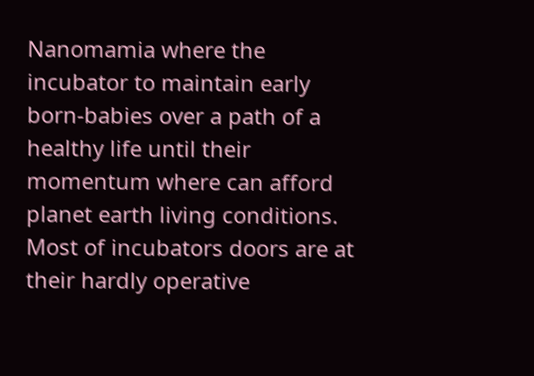Nanomamia where the incubator to maintain early born-babies over a path of a healthy life until their momentum where can afford planet earth living conditions. Most of incubators doors are at their hardly operative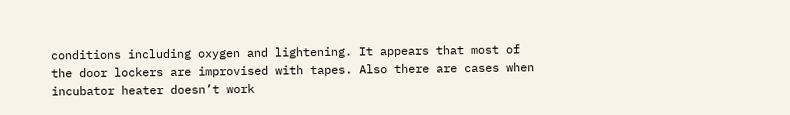conditions including oxygen and lightening. It appears that most of the door lockers are improvised with tapes. Also there are cases when incubator heater doesn’t work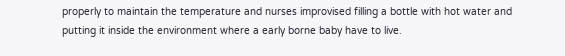properly to maintain the temperature and nurses improvised filling a bottle with hot water and putting it inside the environment where a early borne baby have to live.